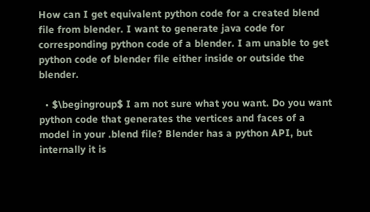How can I get equivalent python code for a created blend file from blender. I want to generate java code for corresponding python code of a blender. I am unable to get python code of blender file either inside or outside the blender.

  • $\begingroup$ I am not sure what you want. Do you want python code that generates the vertices and faces of a model in your .blend file? Blender has a python API, but internally it is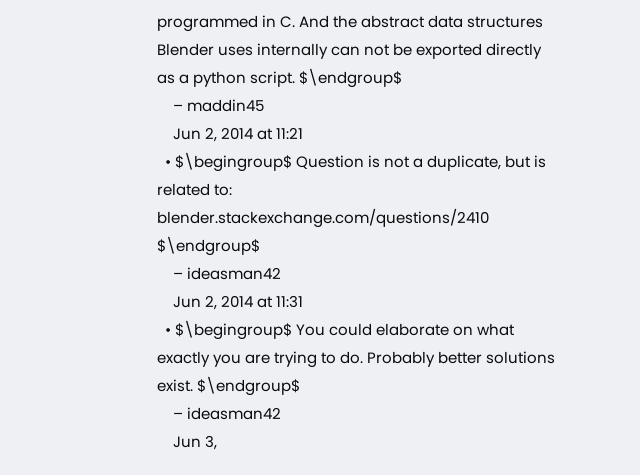programmed in C. And the abstract data structures Blender uses internally can not be exported directly as a python script. $\endgroup$
    – maddin45
    Jun 2, 2014 at 11:21
  • $\begingroup$ Question is not a duplicate, but is related to: blender.stackexchange.com/questions/2410 $\endgroup$
    – ideasman42
    Jun 2, 2014 at 11:31
  • $\begingroup$ You could elaborate on what exactly you are trying to do. Probably better solutions exist. $\endgroup$
    – ideasman42
    Jun 3,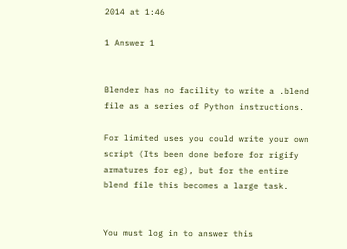2014 at 1:46

1 Answer 1


Blender has no facility to write a .blend file as a series of Python instructions.

For limited uses you could write your own script (Its been done before for rigify armatures for eg), but for the entire blend file this becomes a large task.


You must log in to answer this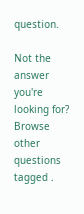question.

Not the answer you're looking for? Browse other questions tagged .